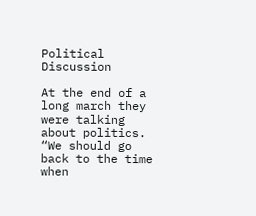Political Discussion

At the end of a long march they were talking about politics.  “We should go back to the time when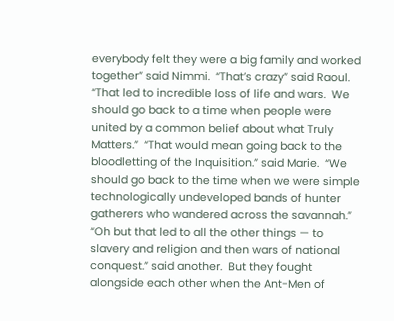everybody felt they were a big family and worked together” said Nimmi.  “That’s crazy” said Raoul.  “That led to incredible loss of life and wars.  We should go back to a time when people were united by a common belief about what Truly Matters.”  “That would mean going back to the bloodletting of the Inquisition.” said Marie.  “We should go back to the time when we were simple technologically undeveloped bands of hunter gatherers who wandered across the savannah.”  “Oh but that led to all the other things — to slavery and religion and then wars of national conquest.” said another.  But they fought alongside each other when the Ant-Men of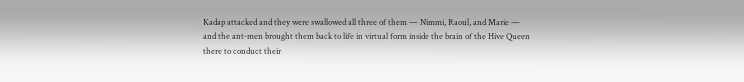Kadap attacked and they were swallowed all three of them — Nimmi, Raoul, and Marie — and the ant-men brought them back to life in virtual form inside the brain of the Hive Queen there to conduct their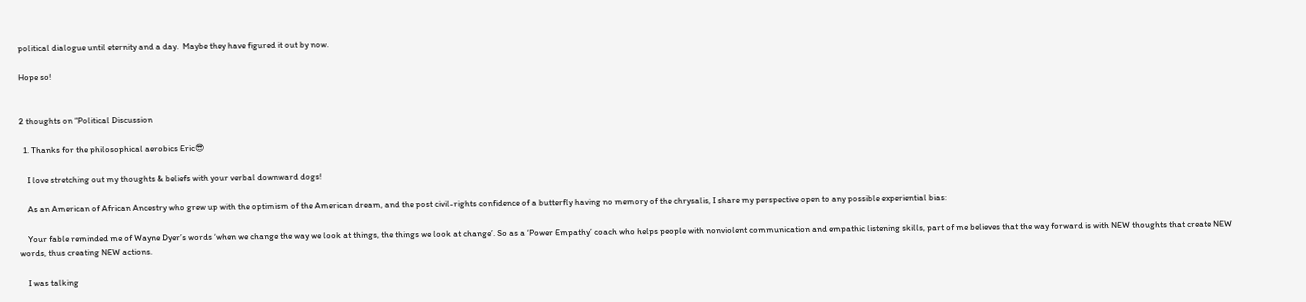political dialogue until eternity and a day.  Maybe they have figured it out by now.

Hope so!


2 thoughts on “Political Discussion

  1. Thanks for the philosophical aerobics Eric😎

    I love stretching out my thoughts & beliefs with your verbal downward dogs!

    As an American of African Ancestry who grew up with the optimism of the American dream, and the post civil-rights confidence of a butterfly having no memory of the chrysalis, I share my perspective open to any possible experiential bias:

    Your fable reminded me of Wayne Dyer’s words ‘when we change the way we look at things, the things we look at change’. So as a ‘Power Empathy’ coach who helps people with nonviolent communication and empathic listening skills, part of me believes that the way forward is with NEW thoughts that create NEW words, thus creating NEW actions.

    I was talking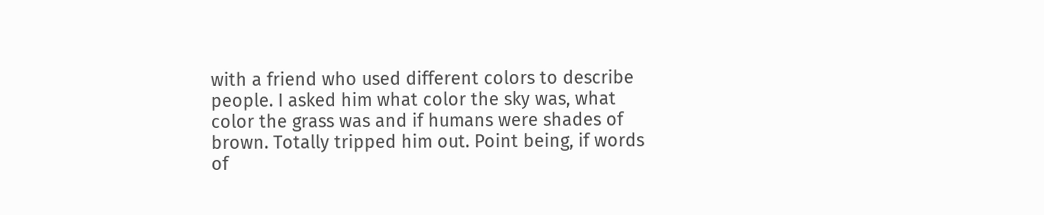with a friend who used different colors to describe people. I asked him what color the sky was, what color the grass was and if humans were shades of brown. Totally tripped him out. Point being, if words of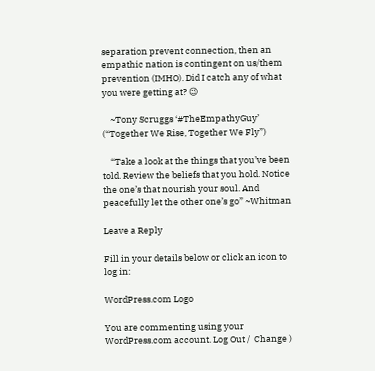separation prevent connection, then an empathic nation is contingent on us/them prevention (IMHO). Did I catch any of what you were getting at? 😉

    ~Tony Scruggs ‘#TheEmpathyGuy’ (“Together We Rise, Together We Fly”)

    “Take a look at the things that you’ve been told. Review the beliefs that you hold. Notice the one’s that nourish your soul. And peacefully let the other one’s go” ~Whitman

Leave a Reply

Fill in your details below or click an icon to log in:

WordPress.com Logo

You are commenting using your WordPress.com account. Log Out /  Change )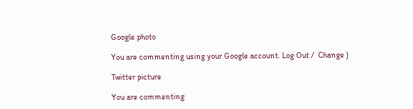Google photo

You are commenting using your Google account. Log Out /  Change )

Twitter picture

You are commenting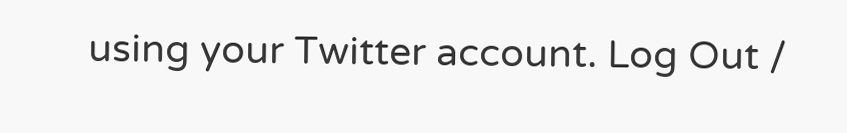using your Twitter account. Log Out /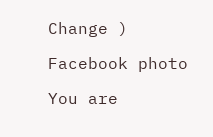Change )

Facebook photo

You are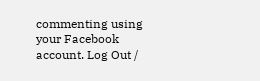commenting using your Facebook account. Log Out /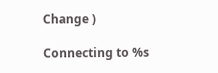Change )

Connecting to %s